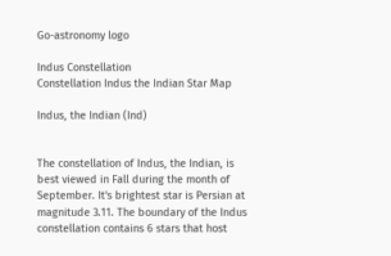Go-astronomy logo

Indus Constellation
Constellation Indus the Indian Star Map

Indus, the Indian (Ind)


The constellation of Indus, the Indian, is best viewed in Fall during the month of September. It's brightest star is Persian at magnitude 3.11. The boundary of the Indus constellation contains 6 stars that host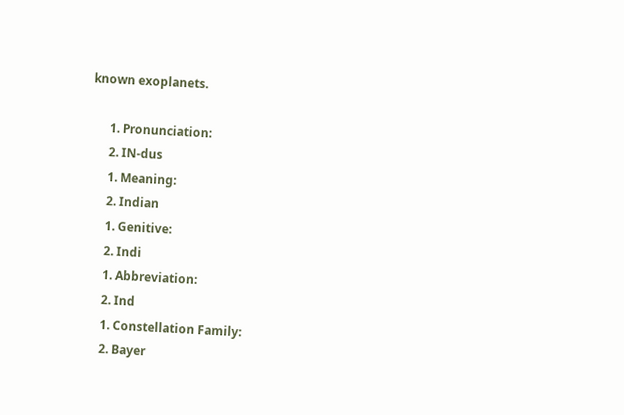known exoplanets.

      1. Pronunciation:
      2. IN-dus
      1. Meaning:
      2. Indian
      1. Genitive:
      2. Indi
      1. Abbreviation:
      2. Ind
      1. Constellation Family:
      2. Bayer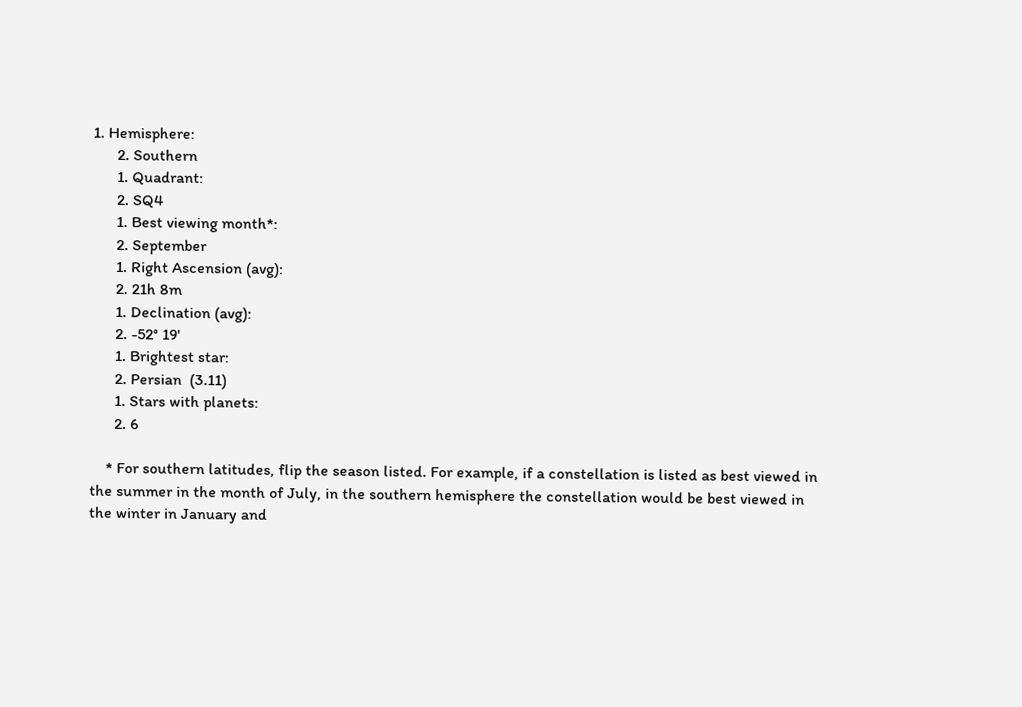1. Hemisphere:
      2. Southern
      1. Quadrant:
      2. SQ4
      1. Best viewing month*:
      2. September
      1. Right Ascension (avg):
      2. 21h 8m
      1. Declination (avg):
      2. -52° 19'
      1. Brightest star:
      2. Persian  (3.11)
      1. Stars with planets:
      2. 6

    * For southern latitudes, flip the season listed. For example, if a constellation is listed as best viewed in the summer in the month of July, in the southern hemisphere the constellation would be best viewed in the winter in January and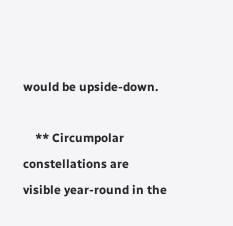would be upside-down.

    ** Circumpolar constellations are visible year-round in the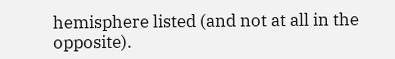hemisphere listed (and not at all in the opposite).